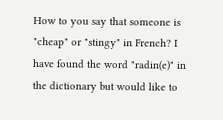How to you say that someone is "cheap" or "stingy" in French? I have found the word "radin(e)" in the dictionary but would like to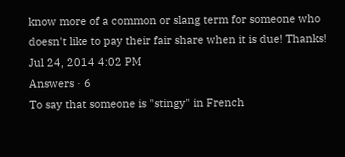know more of a common or slang term for someone who doesn't like to pay their fair share when it is due! Thanks!
Jul 24, 2014 4:02 PM
Answers · 6
To say that someone is "stingy" in French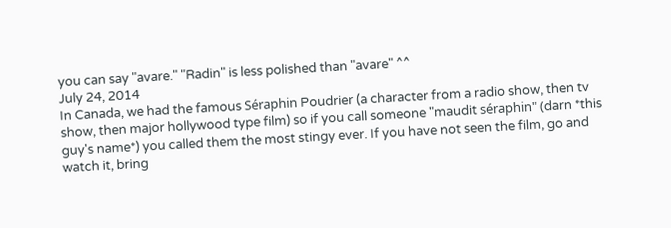you can say "avare." "Radin" is less polished than "avare" ^^
July 24, 2014
In Canada, we had the famous Séraphin Poudrier (a character from a radio show, then tv show, then major hollywood type film) so if you call someone "maudit séraphin" (darn *this guy's name*) you called them the most stingy ever. If you have not seen the film, go and watch it, bring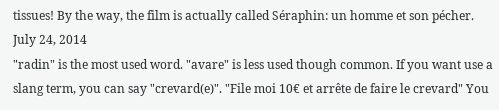tissues! By the way, the film is actually called Séraphin: un homme et son pécher.
July 24, 2014
"radin" is the most used word. "avare" is less used though common. If you want use a slang term, you can say "crevard(e)". "File moi 10€ et arrête de faire le crevard" You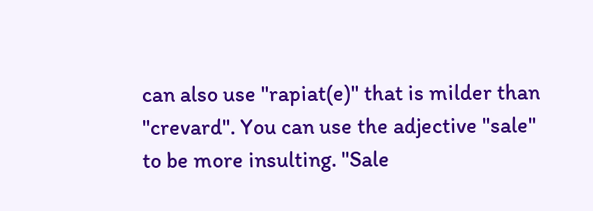can also use "rapiat(e)" that is milder than "crevard". You can use the adjective "sale" to be more insulting. "Sale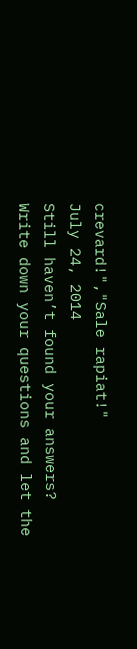crevard!","Sale rapiat!"
July 24, 2014
Still haven’t found your answers?
Write down your questions and let the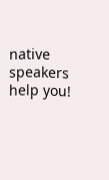native speakers help you!